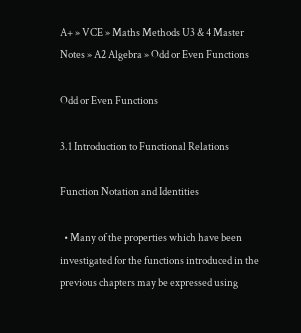A+ » VCE » Maths Methods U3 & 4 Master Notes » A2 Algebra » Odd or Even Functions

Odd or Even Functions

3.1 Introduction to Functional Relations

Function Notation and Identities

  • Many of the properties which have been investigated for the functions introduced in the previous chapters may be expressed using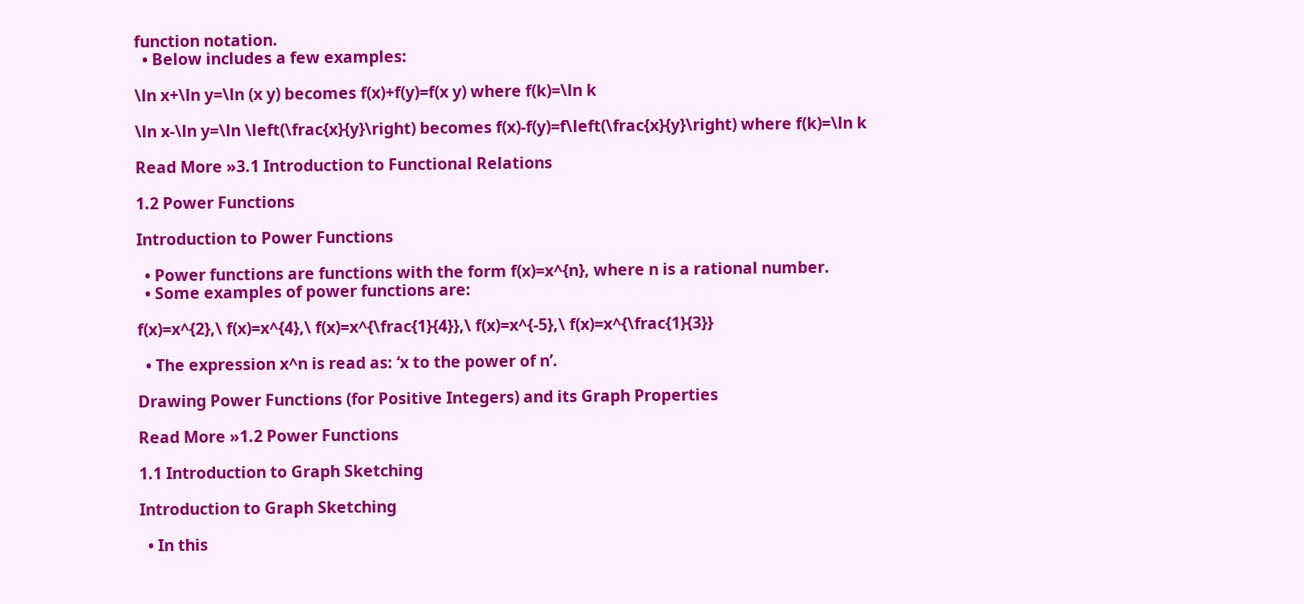function notation.
  • Below includes a few examples:

\ln x+\ln y=\ln (x y) becomes f(x)+f(y)=f(x y) where f(k)=\ln k

\ln x-\ln y=\ln \left(\frac{x}{y}\right) becomes f(x)-f(y)=f\left(\frac{x}{y}\right) where f(k)=\ln k

Read More »3.1 Introduction to Functional Relations

1.2 Power Functions

Introduction to Power Functions

  • Power functions are functions with the form f(x)=x^{n}, where n is a rational number.
  • Some examples of power functions are:

f(x)=x^{2},\ f(x)=x^{4},\ f(x)=x^{\frac{1}{4}},\ f(x)=x^{-5},\ f(x)=x^{\frac{1}{3}}

  • The expression x^n is read as: ‘x to the power of n’.

Drawing Power Functions (for Positive Integers) and its Graph Properties

Read More »1.2 Power Functions

1.1 Introduction to Graph Sketching

Introduction to Graph Sketching

  • In this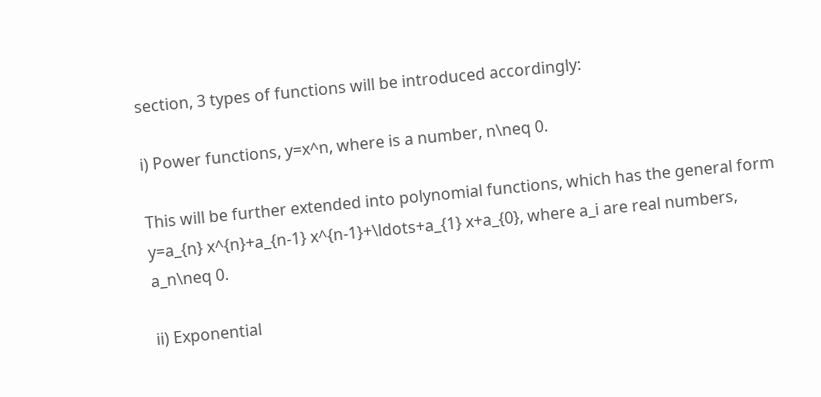section, 3 types of functions will be introduced accordingly:

i) Power functions, y=x^n, where is a number, n\neq 0.

This will be further extended into polynomial functions, which has the general form y=a_{n} x^{n}+a_{n-1} x^{n-1}+\ldots+a_{1} x+a_{0}, where a_i are real numbers, a_n\neq 0.

ii) Exponential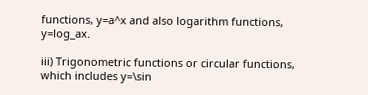functions, y=a^x and also logarithm functions, y=log_ax.

iii) Trigonometric functions or circular functions, which includes y=\sin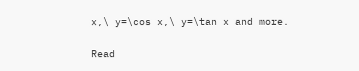x,\ y=\cos x,\ y=\tan x and more.

Read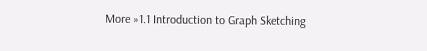More »1.1 Introduction to Graph Sketching